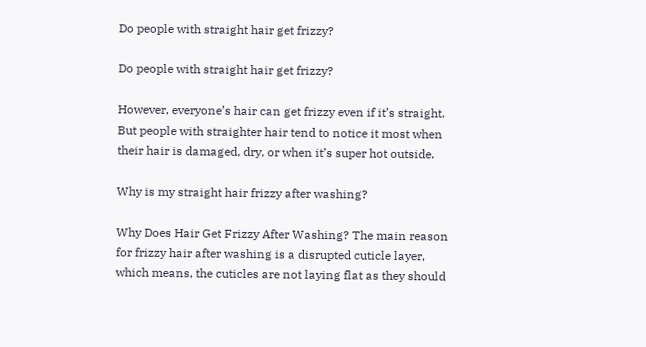Do people with straight hair get frizzy?

Do people with straight hair get frizzy?

However, everyone’s hair can get frizzy even if it’s straight. But people with straighter hair tend to notice it most when their hair is damaged, dry, or when it’s super hot outside.

Why is my straight hair frizzy after washing?

Why Does Hair Get Frizzy After Washing? The main reason for frizzy hair after washing is a disrupted cuticle layer, which means, the cuticles are not laying flat as they should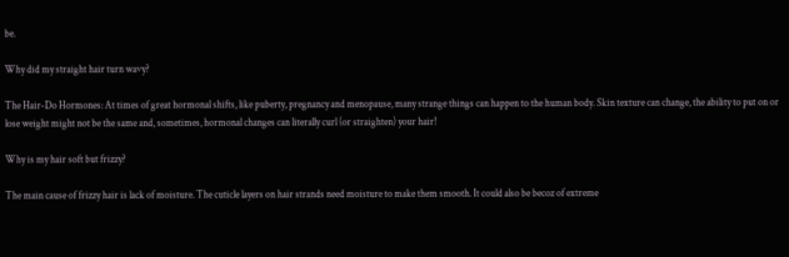be.

Why did my straight hair turn wavy?

The Hair-Do Hormones: At times of great hormonal shifts, like puberty, pregnancy and menopause, many strange things can happen to the human body. Skin texture can change, the ability to put on or lose weight might not be the same and, sometimes, hormonal changes can literally curl (or straighten) your hair!

Why is my hair soft but frizzy?

The main cause of frizzy hair is lack of moisture. The cuticle layers on hair strands need moisture to make them smooth. It could also be becoz of extreme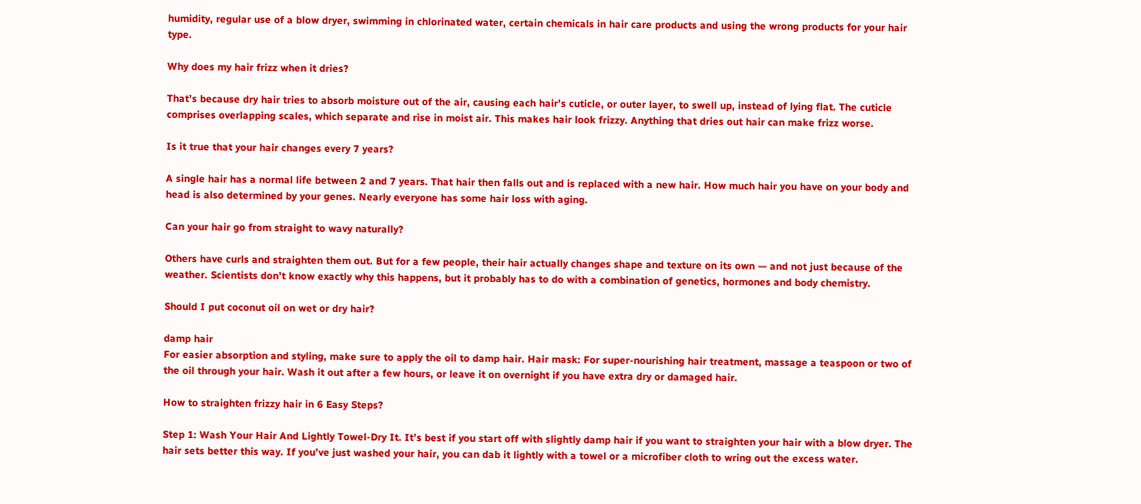humidity, regular use of a blow dryer, swimming in chlorinated water, certain chemicals in hair care products and using the wrong products for your hair type.

Why does my hair frizz when it dries?

That’s because dry hair tries to absorb moisture out of the air, causing each hair’s cuticle, or outer layer, to swell up, instead of lying flat. The cuticle comprises overlapping scales, which separate and rise in moist air. This makes hair look frizzy. Anything that dries out hair can make frizz worse.

Is it true that your hair changes every 7 years?

A single hair has a normal life between 2 and 7 years. That hair then falls out and is replaced with a new hair. How much hair you have on your body and head is also determined by your genes. Nearly everyone has some hair loss with aging.

Can your hair go from straight to wavy naturally?

Others have curls and straighten them out. But for a few people, their hair actually changes shape and texture on its own — and not just because of the weather. Scientists don’t know exactly why this happens, but it probably has to do with a combination of genetics, hormones and body chemistry.

Should I put coconut oil on wet or dry hair?

damp hair
For easier absorption and styling, make sure to apply the oil to damp hair. Hair mask: For super-nourishing hair treatment, massage a teaspoon or two of the oil through your hair. Wash it out after a few hours, or leave it on overnight if you have extra dry or damaged hair.

How to straighten frizzy hair in 6 Easy Steps?

Step 1: Wash Your Hair And Lightly Towel-Dry It. It’s best if you start off with slightly damp hair if you want to straighten your hair with a blow dryer. The hair sets better this way. If you’ve just washed your hair, you can dab it lightly with a towel or a microfiber cloth to wring out the excess water.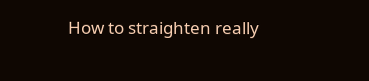How to straighten really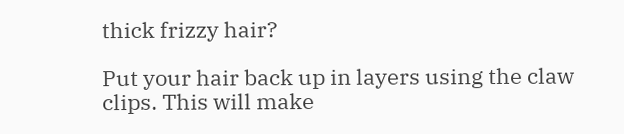thick frizzy hair?

Put your hair back up in layers using the claw clips. This will make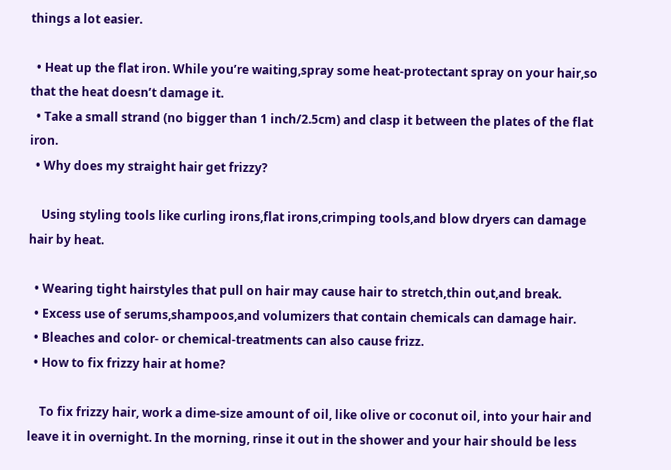things a lot easier.

  • Heat up the flat iron. While you’re waiting,spray some heat-protectant spray on your hair,so that the heat doesn’t damage it.
  • Take a small strand (no bigger than 1 inch/2.5cm) and clasp it between the plates of the flat iron.
  • Why does my straight hair get frizzy?

    Using styling tools like curling irons,flat irons,crimping tools,and blow dryers can damage hair by heat.

  • Wearing tight hairstyles that pull on hair may cause hair to stretch,thin out,and break.
  • Excess use of serums,shampoos,and volumizers that contain chemicals can damage hair.
  • Bleaches and color- or chemical-treatments can also cause frizz.
  • How to fix frizzy hair at home?

    To fix frizzy hair, work a dime-size amount of oil, like olive or coconut oil, into your hair and leave it in overnight. In the morning, rinse it out in the shower and your hair should be less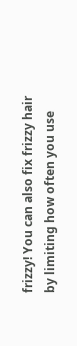frizzy! You can also fix frizzy hair by limiting how often you use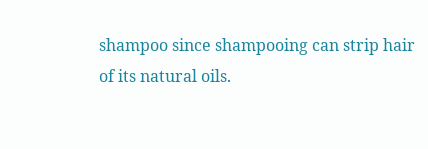shampoo since shampooing can strip hair of its natural oils.